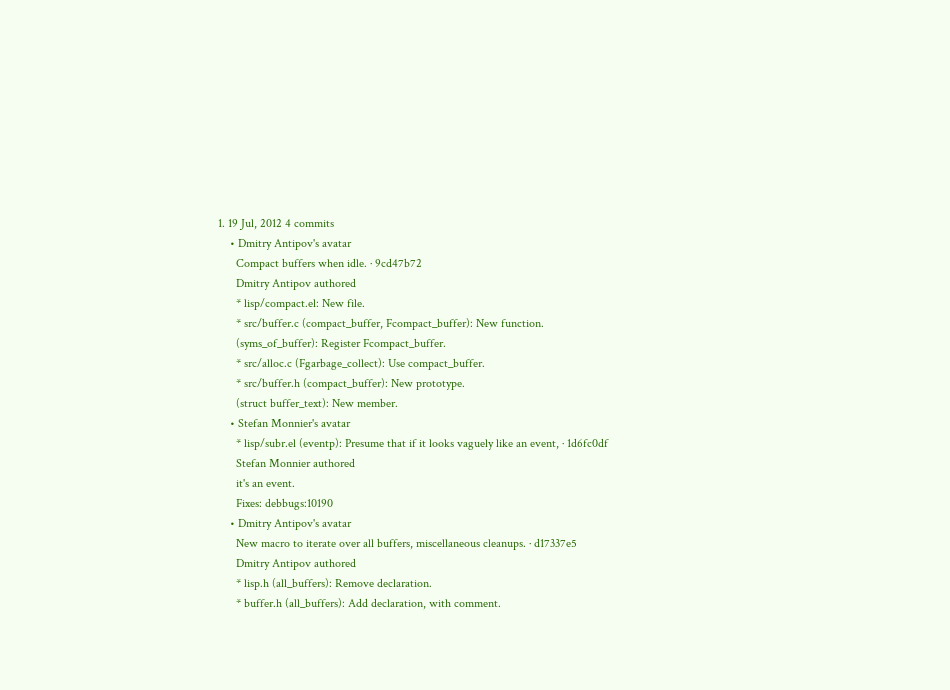1. 19 Jul, 2012 4 commits
    • Dmitry Antipov's avatar
      Compact buffers when idle. · 9cd47b72
      Dmitry Antipov authored
      * lisp/compact.el: New file.
      * src/buffer.c (compact_buffer, Fcompact_buffer): New function.
      (syms_of_buffer): Register Fcompact_buffer.
      * src/alloc.c (Fgarbage_collect): Use compact_buffer.
      * src/buffer.h (compact_buffer): New prototype.
      (struct buffer_text): New member.
    • Stefan Monnier's avatar
      * lisp/subr.el (eventp): Presume that if it looks vaguely like an event, · 1d6fc0df
      Stefan Monnier authored
      it's an event.
      Fixes: debbugs:10190
    • Dmitry Antipov's avatar
      New macro to iterate over all buffers, miscellaneous cleanups. · d17337e5
      Dmitry Antipov authored
      * lisp.h (all_buffers): Remove declaration.
      * buffer.h (all_buffers): Add declaration, with comment.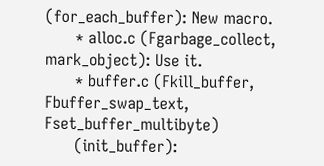(for_each_buffer): New macro.
      * alloc.c (Fgarbage_collect, mark_object): Use it.
      * buffer.c (Fkill_buffer, Fbuffer_swap_text, Fset_buffer_multibyte)
      (init_buffer):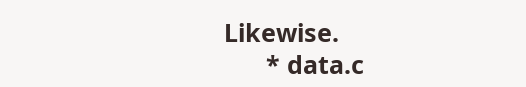Likewise.
      * data.c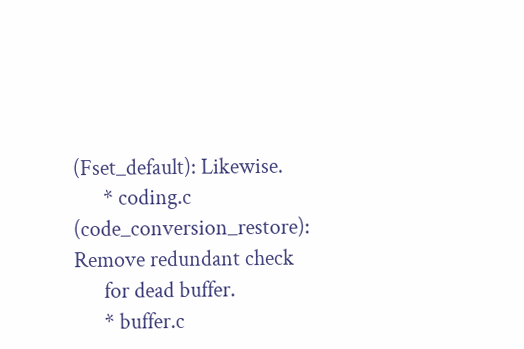(Fset_default): Likewise.
      * coding.c (code_conversion_restore): Remove redundant check
      for dead buffer.
      * buffer.c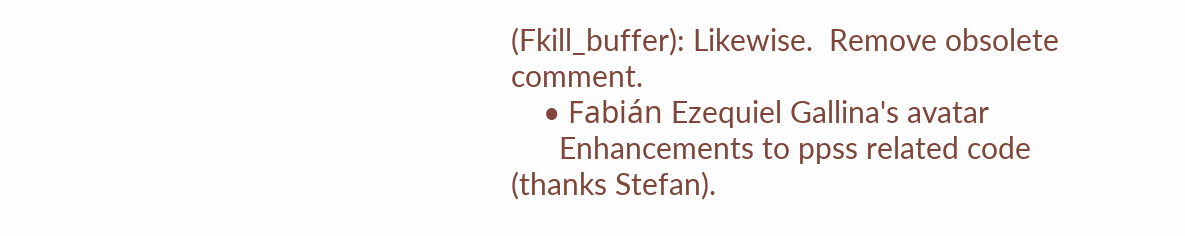(Fkill_buffer): Likewise.  Remove obsolete comment.
    • Fabián Ezequiel Gallina's avatar
      Enhancements to ppss related code (thanks Stefan).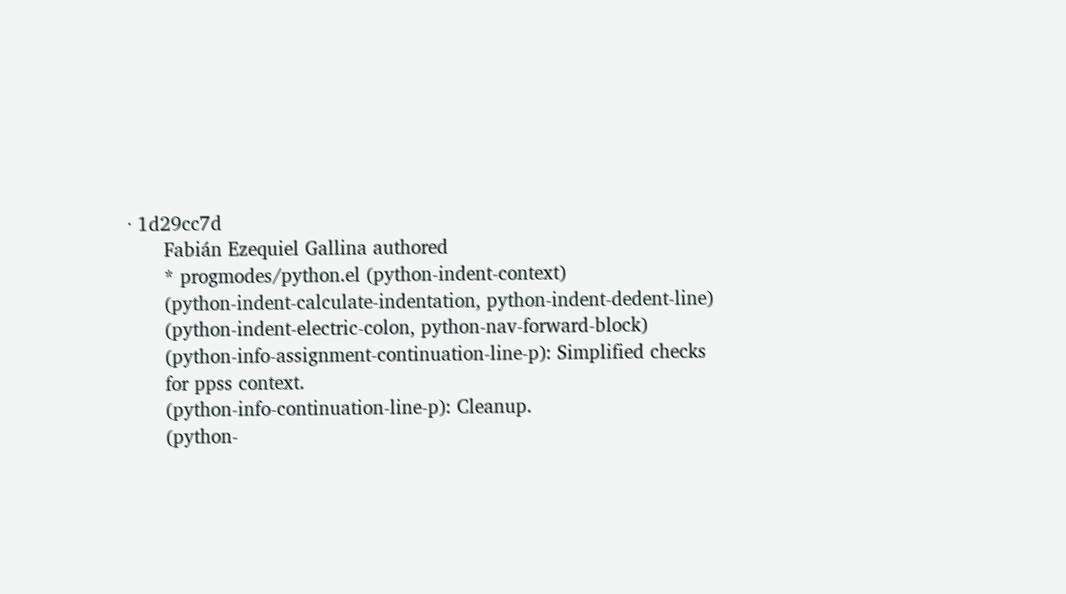· 1d29cc7d
      Fabián Ezequiel Gallina authored
      * progmodes/python.el (python-indent-context)
      (python-indent-calculate-indentation, python-indent-dedent-line)
      (python-indent-electric-colon, python-nav-forward-block)
      (python-info-assignment-continuation-line-p): Simplified checks
      for ppss context.
      (python-info-continuation-line-p): Cleanup.
      (python-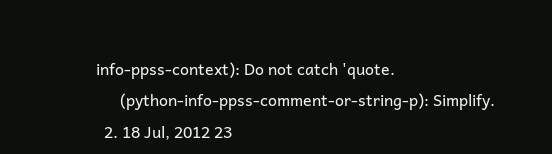info-ppss-context): Do not catch 'quote.
      (python-info-ppss-comment-or-string-p): Simplify.
  2. 18 Jul, 2012 23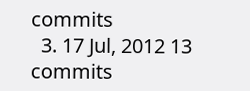commits
  3. 17 Jul, 2012 13 commits